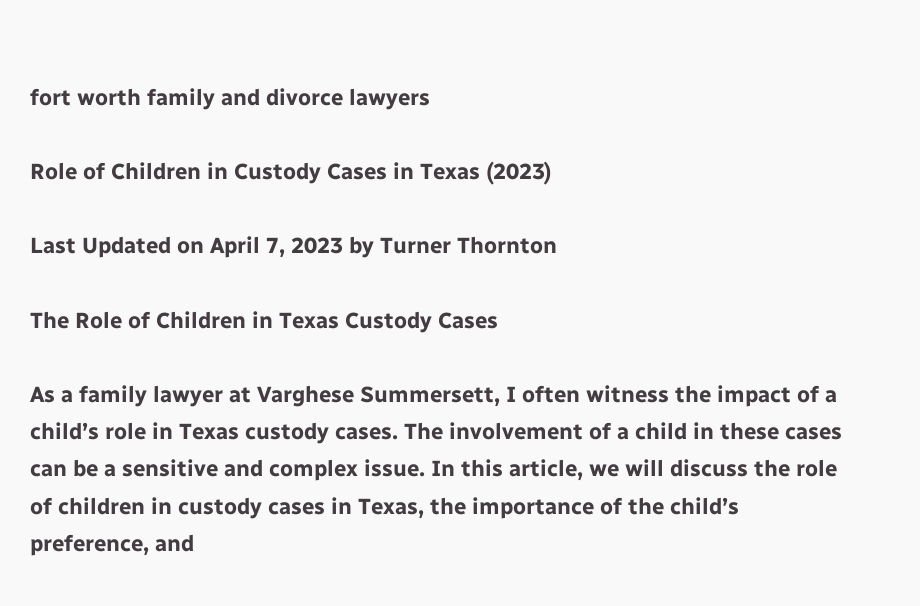fort worth family and divorce lawyers

Role of Children in Custody Cases in Texas (2023)

Last Updated on April 7, 2023 by Turner Thornton

The Role of Children in Texas Custody Cases

As a family lawyer at Varghese Summersett, I often witness the impact of a child’s role in Texas custody cases. The involvement of a child in these cases can be a sensitive and complex issue. In this article, we will discuss the role of children in custody cases in Texas, the importance of the child’s preference, and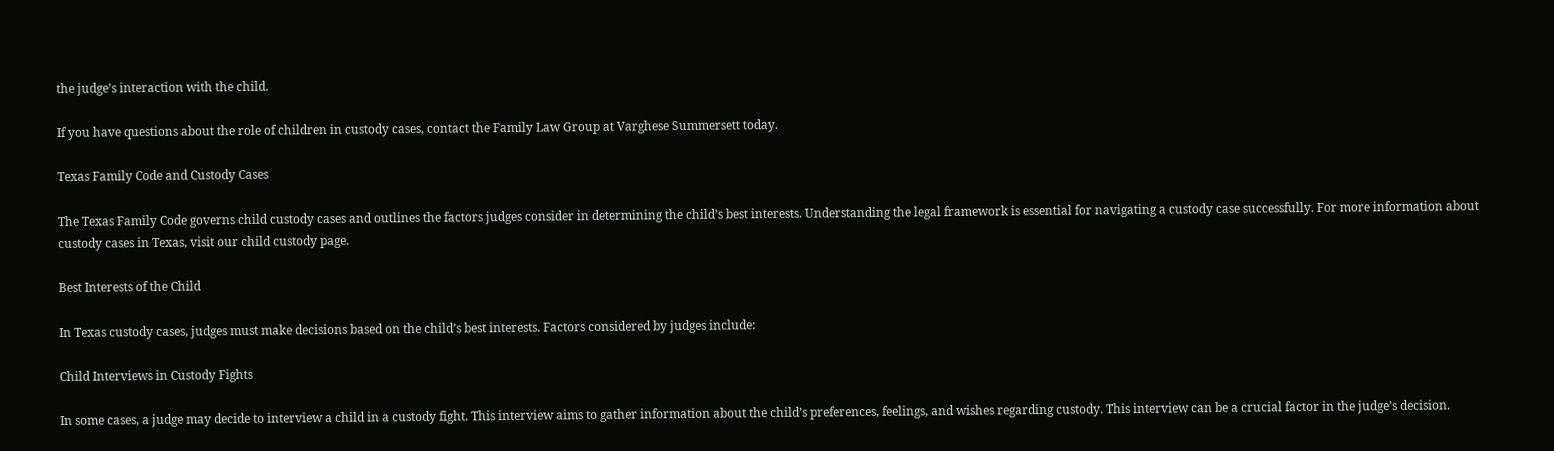the judge’s interaction with the child.

If you have questions about the role of children in custody cases, contact the Family Law Group at Varghese Summersett today.

Texas Family Code and Custody Cases

The Texas Family Code governs child custody cases and outlines the factors judges consider in determining the child’s best interests. Understanding the legal framework is essential for navigating a custody case successfully. For more information about custody cases in Texas, visit our child custody page.

Best Interests of the Child

In Texas custody cases, judges must make decisions based on the child’s best interests. Factors considered by judges include:

Child Interviews in Custody Fights

In some cases, a judge may decide to interview a child in a custody fight. This interview aims to gather information about the child’s preferences, feelings, and wishes regarding custody. This interview can be a crucial factor in the judge’s decision.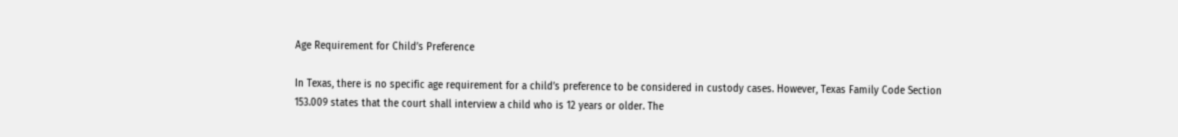Age Requirement for Child’s Preference

In Texas, there is no specific age requirement for a child’s preference to be considered in custody cases. However, Texas Family Code Section 153.009 states that the court shall interview a child who is 12 years or older. The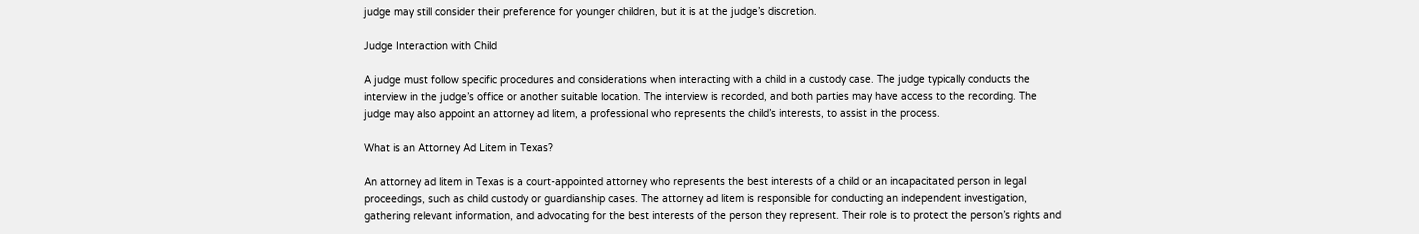judge may still consider their preference for younger children, but it is at the judge’s discretion.

Judge Interaction with Child

A judge must follow specific procedures and considerations when interacting with a child in a custody case. The judge typically conducts the interview in the judge’s office or another suitable location. The interview is recorded, and both parties may have access to the recording. The judge may also appoint an attorney ad litem, a professional who represents the child’s interests, to assist in the process.

What is an Attorney Ad Litem in Texas?

An attorney ad litem in Texas is a court-appointed attorney who represents the best interests of a child or an incapacitated person in legal proceedings, such as child custody or guardianship cases. The attorney ad litem is responsible for conducting an independent investigation, gathering relevant information, and advocating for the best interests of the person they represent. Their role is to protect the person’s rights and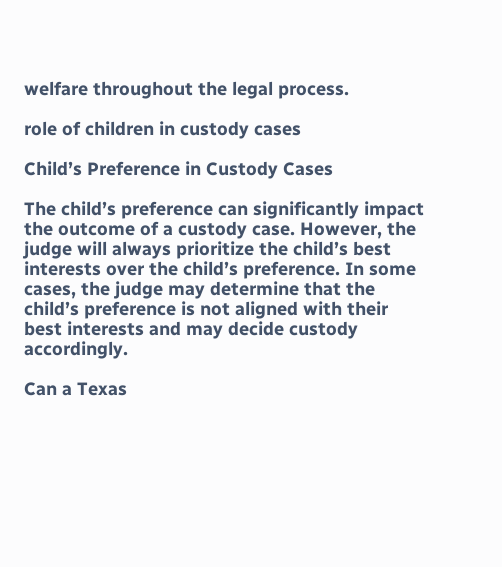welfare throughout the legal process.

role of children in custody cases

Child’s Preference in Custody Cases

The child’s preference can significantly impact the outcome of a custody case. However, the judge will always prioritize the child’s best interests over the child’s preference. In some cases, the judge may determine that the child’s preference is not aligned with their best interests and may decide custody accordingly.

Can a Texas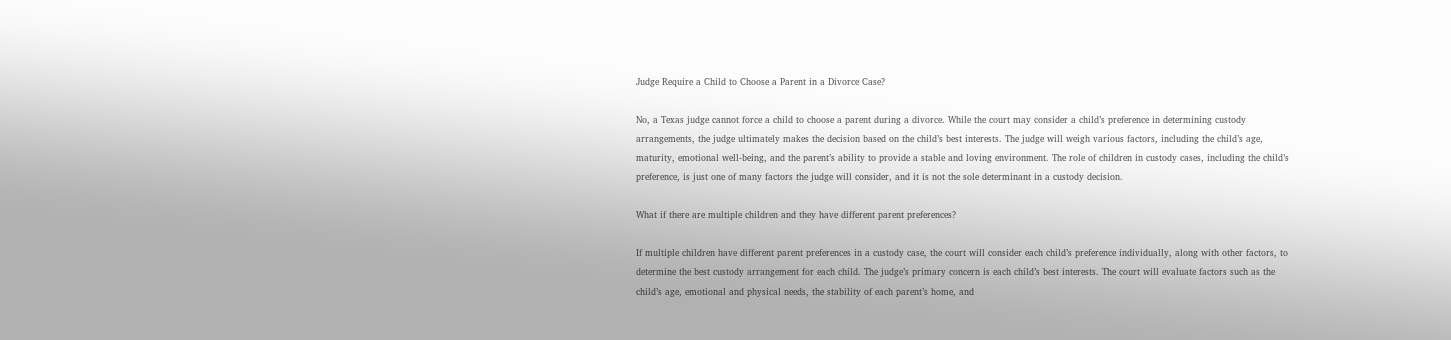Judge Require a Child to Choose a Parent in a Divorce Case?

No, a Texas judge cannot force a child to choose a parent during a divorce. While the court may consider a child’s preference in determining custody arrangements, the judge ultimately makes the decision based on the child’s best interests. The judge will weigh various factors, including the child’s age, maturity, emotional well-being, and the parent’s ability to provide a stable and loving environment. The role of children in custody cases, including the child’s preference, is just one of many factors the judge will consider, and it is not the sole determinant in a custody decision.

What if there are multiple children and they have different parent preferences?

If multiple children have different parent preferences in a custody case, the court will consider each child’s preference individually, along with other factors, to determine the best custody arrangement for each child. The judge’s primary concern is each child’s best interests. The court will evaluate factors such as the child’s age, emotional and physical needs, the stability of each parent’s home, and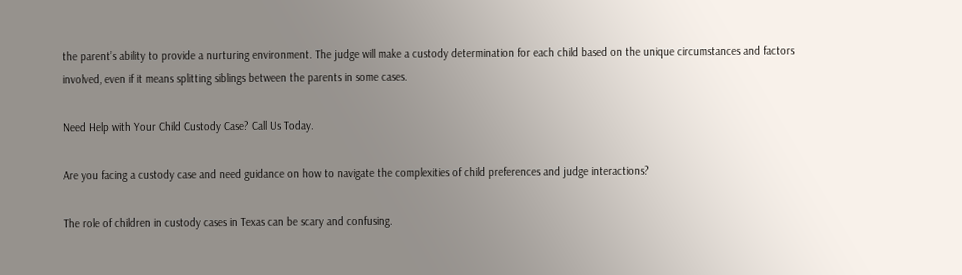the parent’s ability to provide a nurturing environment. The judge will make a custody determination for each child based on the unique circumstances and factors involved, even if it means splitting siblings between the parents in some cases.

Need Help with Your Child Custody Case? Call Us Today.

Are you facing a custody case and need guidance on how to navigate the complexities of child preferences and judge interactions?

The role of children in custody cases in Texas can be scary and confusing.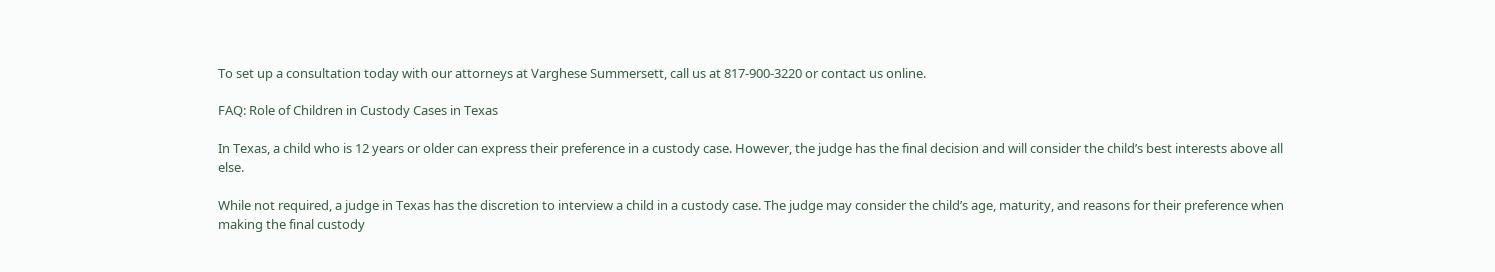To set up a consultation today with our attorneys at Varghese Summersett, call us at 817-900-3220 or contact us online.

FAQ: Role of Children in Custody Cases in Texas

In Texas, a child who is 12 years or older can express their preference in a custody case. However, the judge has the final decision and will consider the child’s best interests above all else.

While not required, a judge in Texas has the discretion to interview a child in a custody case. The judge may consider the child’s age, maturity, and reasons for their preference when making the final custody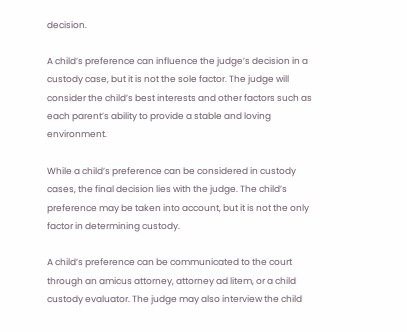decision.

A child’s preference can influence the judge’s decision in a custody case, but it is not the sole factor. The judge will consider the child’s best interests and other factors such as each parent’s ability to provide a stable and loving environment.

While a child’s preference can be considered in custody cases, the final decision lies with the judge. The child’s preference may be taken into account, but it is not the only factor in determining custody.

A child’s preference can be communicated to the court through an amicus attorney, attorney ad litem, or a child custody evaluator. The judge may also interview the child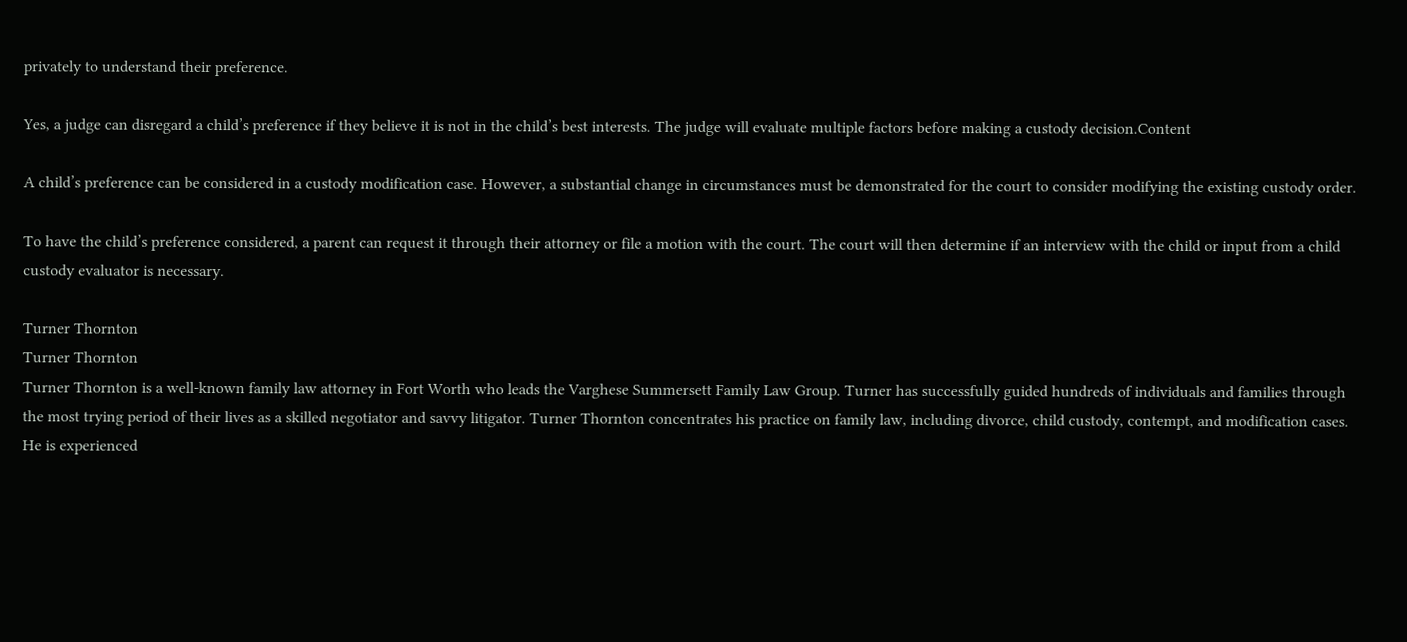privately to understand their preference.

Yes, a judge can disregard a child’s preference if they believe it is not in the child’s best interests. The judge will evaluate multiple factors before making a custody decision.Content

A child’s preference can be considered in a custody modification case. However, a substantial change in circumstances must be demonstrated for the court to consider modifying the existing custody order.

To have the child’s preference considered, a parent can request it through their attorney or file a motion with the court. The court will then determine if an interview with the child or input from a child custody evaluator is necessary.

Turner Thornton
Turner Thornton
Turner Thornton is a well-known family law attorney in Fort Worth who leads the Varghese Summersett Family Law Group. Turner has successfully guided hundreds of individuals and families through the most trying period of their lives as a skilled negotiator and savvy litigator. Turner Thornton concentrates his practice on family law, including divorce, child custody, contempt, and modification cases. He is experienced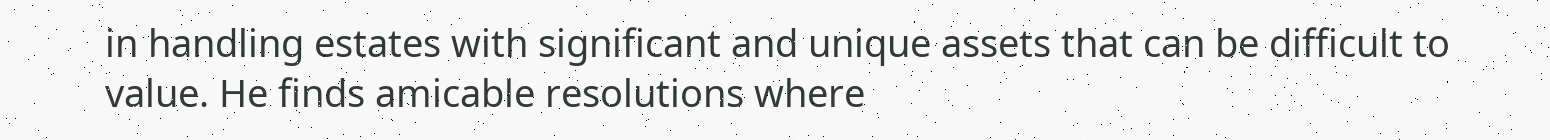in handling estates with significant and unique assets that can be difficult to value. He finds amicable resolutions where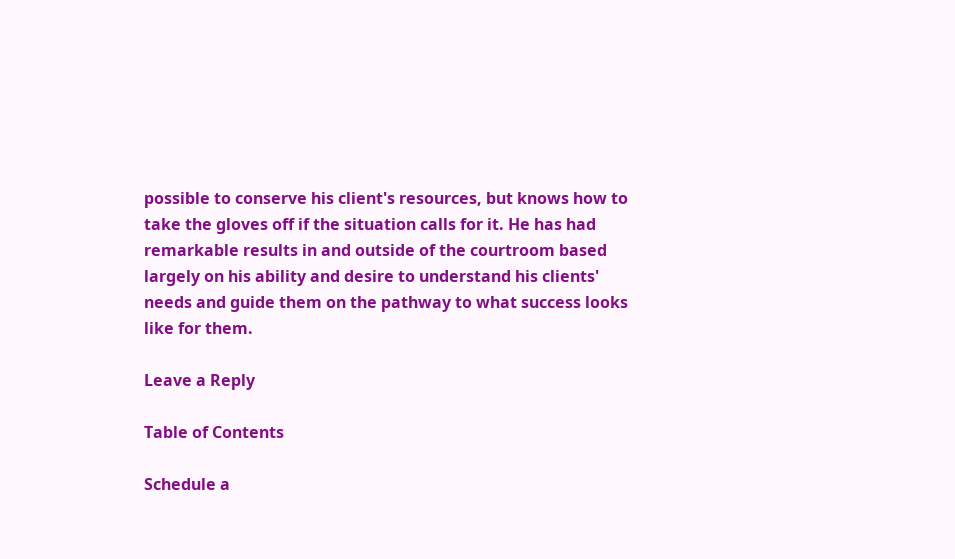possible to conserve his client's resources, but knows how to take the gloves off if the situation calls for it. He has had remarkable results in and outside of the courtroom based largely on his ability and desire to understand his clients' needs and guide them on the pathway to what success looks like for them.

Leave a Reply

Table of Contents

Schedule a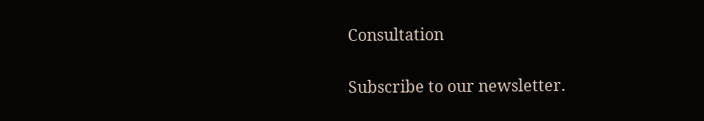Consultation


Subscribe to our newsletter.